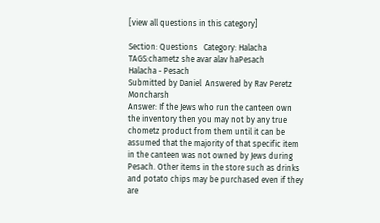[view all questions in this category]

Section: Questions   Category: Halacha
TAGS:chametz she avar alav haPesach
Halacha - Pesach
Submitted by Daniel  Answered by Rav Peretz Moncharsh
Answer: If the Jews who run the canteen own the inventory then you may not by any true chometz product from them until it can be assumed that the majority of that specific item in the canteen was not owned by Jews during Pesach. Other items in the store such as drinks and potato chips may be purchased even if they are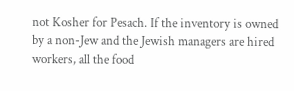not Kosher for Pesach. If the inventory is owned by a non-Jew and the Jewish managers are hired workers, all the food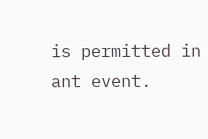is permitted in ant event.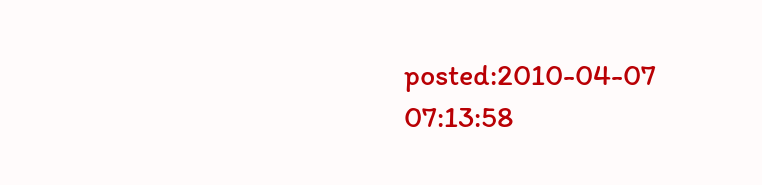posted:2010-04-07 07:13:58